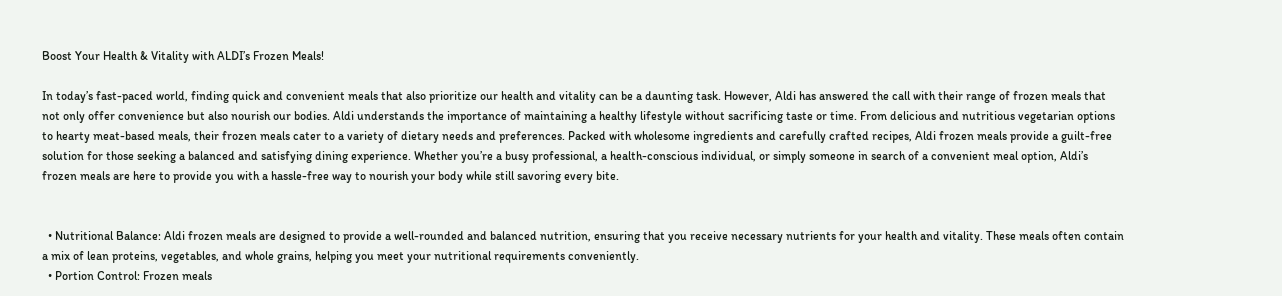Boost Your Health & Vitality with ALDI’s Frozen Meals!

In today’s fast-paced world, finding quick and convenient meals that also prioritize our health and vitality can be a daunting task. However, Aldi has answered the call with their range of frozen meals that not only offer convenience but also nourish our bodies. Aldi understands the importance of maintaining a healthy lifestyle without sacrificing taste or time. From delicious and nutritious vegetarian options to hearty meat-based meals, their frozen meals cater to a variety of dietary needs and preferences. Packed with wholesome ingredients and carefully crafted recipes, Aldi frozen meals provide a guilt-free solution for those seeking a balanced and satisfying dining experience. Whether you’re a busy professional, a health-conscious individual, or simply someone in search of a convenient meal option, Aldi’s frozen meals are here to provide you with a hassle-free way to nourish your body while still savoring every bite.


  • Nutritional Balance: Aldi frozen meals are designed to provide a well-rounded and balanced nutrition, ensuring that you receive necessary nutrients for your health and vitality. These meals often contain a mix of lean proteins, vegetables, and whole grains, helping you meet your nutritional requirements conveniently.
  • Portion Control: Frozen meals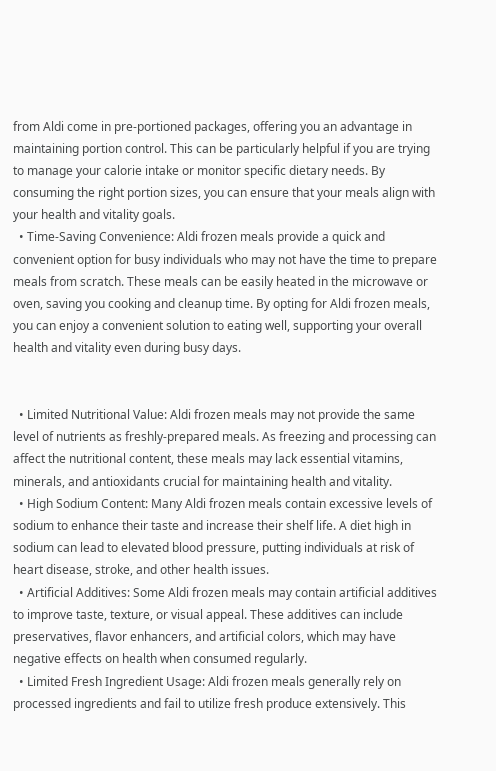from Aldi come in pre-portioned packages, offering you an advantage in maintaining portion control. This can be particularly helpful if you are trying to manage your calorie intake or monitor specific dietary needs. By consuming the right portion sizes, you can ensure that your meals align with your health and vitality goals.
  • Time-Saving Convenience: Aldi frozen meals provide a quick and convenient option for busy individuals who may not have the time to prepare meals from scratch. These meals can be easily heated in the microwave or oven, saving you cooking and cleanup time. By opting for Aldi frozen meals, you can enjoy a convenient solution to eating well, supporting your overall health and vitality even during busy days.


  • Limited Nutritional Value: Aldi frozen meals may not provide the same level of nutrients as freshly-prepared meals. As freezing and processing can affect the nutritional content, these meals may lack essential vitamins, minerals, and antioxidants crucial for maintaining health and vitality.
  • High Sodium Content: Many Aldi frozen meals contain excessive levels of sodium to enhance their taste and increase their shelf life. A diet high in sodium can lead to elevated blood pressure, putting individuals at risk of heart disease, stroke, and other health issues.
  • Artificial Additives: Some Aldi frozen meals may contain artificial additives to improve taste, texture, or visual appeal. These additives can include preservatives, flavor enhancers, and artificial colors, which may have negative effects on health when consumed regularly.
  • Limited Fresh Ingredient Usage: Aldi frozen meals generally rely on processed ingredients and fail to utilize fresh produce extensively. This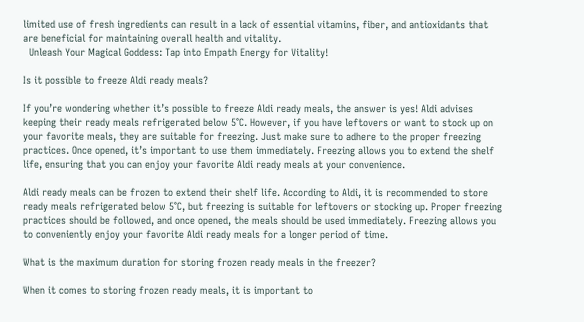limited use of fresh ingredients can result in a lack of essential vitamins, fiber, and antioxidants that are beneficial for maintaining overall health and vitality.
  Unleash Your Magical Goddess: Tap into Empath Energy for Vitality!

Is it possible to freeze Aldi ready meals?

If you’re wondering whether it’s possible to freeze Aldi ready meals, the answer is yes! Aldi advises keeping their ready meals refrigerated below 5°C. However, if you have leftovers or want to stock up on your favorite meals, they are suitable for freezing. Just make sure to adhere to the proper freezing practices. Once opened, it’s important to use them immediately. Freezing allows you to extend the shelf life, ensuring that you can enjoy your favorite Aldi ready meals at your convenience.

Aldi ready meals can be frozen to extend their shelf life. According to Aldi, it is recommended to store ready meals refrigerated below 5°C, but freezing is suitable for leftovers or stocking up. Proper freezing practices should be followed, and once opened, the meals should be used immediately. Freezing allows you to conveniently enjoy your favorite Aldi ready meals for a longer period of time.

What is the maximum duration for storing frozen ready meals in the freezer?

When it comes to storing frozen ready meals, it is important to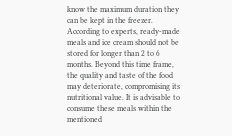know the maximum duration they can be kept in the freezer. According to experts, ready-made meals and ice cream should not be stored for longer than 2 to 6 months. Beyond this time frame, the quality and taste of the food may deteriorate, compromising its nutritional value. It is advisable to consume these meals within the mentioned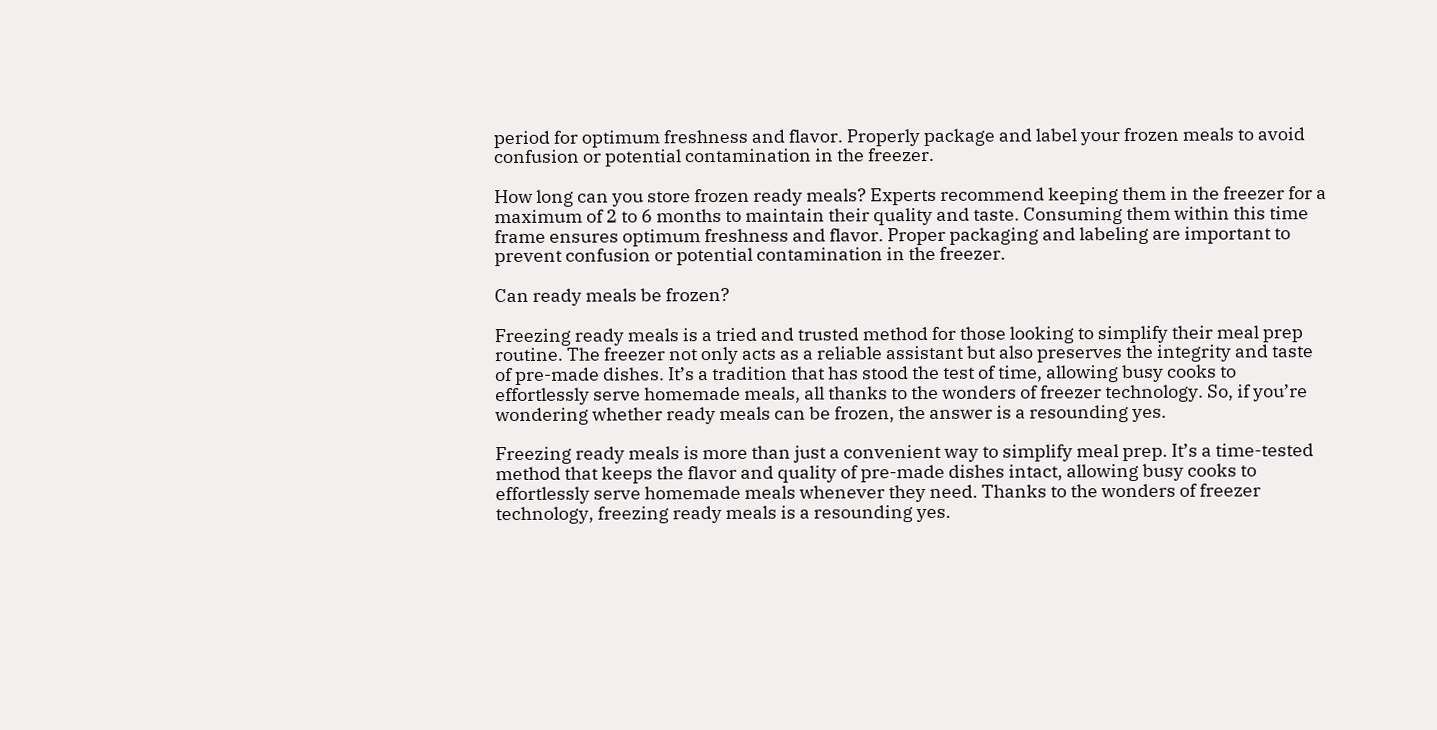period for optimum freshness and flavor. Properly package and label your frozen meals to avoid confusion or potential contamination in the freezer.

How long can you store frozen ready meals? Experts recommend keeping them in the freezer for a maximum of 2 to 6 months to maintain their quality and taste. Consuming them within this time frame ensures optimum freshness and flavor. Proper packaging and labeling are important to prevent confusion or potential contamination in the freezer.

Can ready meals be frozen?

Freezing ready meals is a tried and trusted method for those looking to simplify their meal prep routine. The freezer not only acts as a reliable assistant but also preserves the integrity and taste of pre-made dishes. It’s a tradition that has stood the test of time, allowing busy cooks to effortlessly serve homemade meals, all thanks to the wonders of freezer technology. So, if you’re wondering whether ready meals can be frozen, the answer is a resounding yes.

Freezing ready meals is more than just a convenient way to simplify meal prep. It’s a time-tested method that keeps the flavor and quality of pre-made dishes intact, allowing busy cooks to effortlessly serve homemade meals whenever they need. Thanks to the wonders of freezer technology, freezing ready meals is a resounding yes.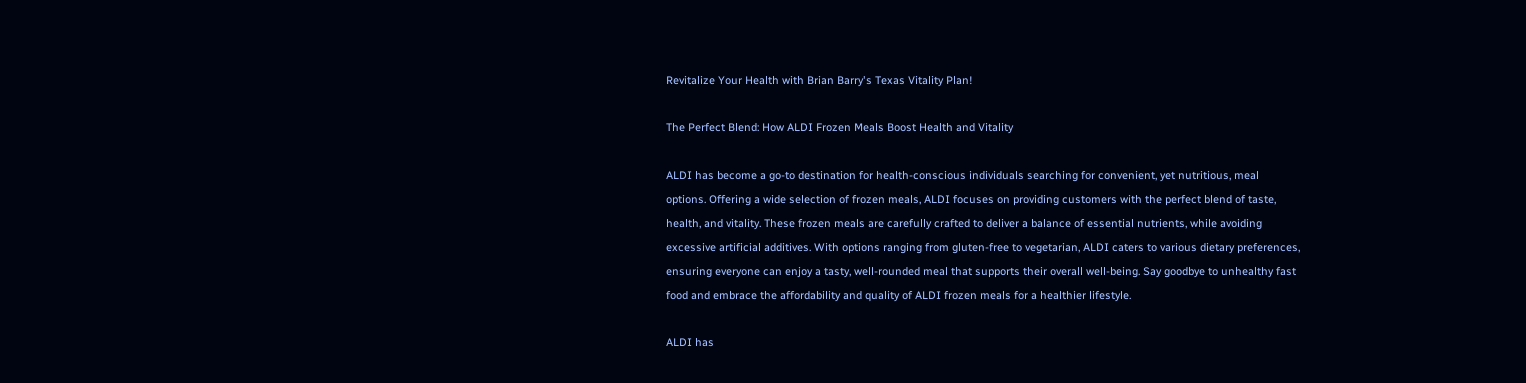Revitalize Your Health with Brian Barry's Texas Vitality Plan!

The Perfect Blend: How ALDI Frozen Meals Boost Health and Vitality

ALDI has become a go-to destination for health-conscious individuals searching for convenient, yet nutritious, meal options. Offering a wide selection of frozen meals, ALDI focuses on providing customers with the perfect blend of taste, health, and vitality. These frozen meals are carefully crafted to deliver a balance of essential nutrients, while avoiding excessive artificial additives. With options ranging from gluten-free to vegetarian, ALDI caters to various dietary preferences, ensuring everyone can enjoy a tasty, well-rounded meal that supports their overall well-being. Say goodbye to unhealthy fast food and embrace the affordability and quality of ALDI frozen meals for a healthier lifestyle.

ALDI has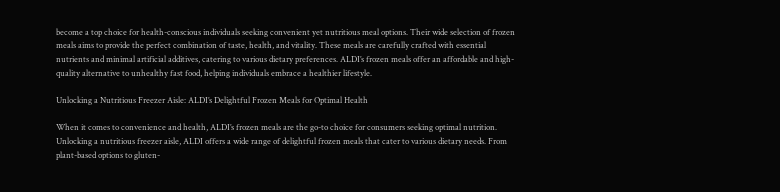become a top choice for health-conscious individuals seeking convenient yet nutritious meal options. Their wide selection of frozen meals aims to provide the perfect combination of taste, health, and vitality. These meals are carefully crafted with essential nutrients and minimal artificial additives, catering to various dietary preferences. ALDI’s frozen meals offer an affordable and high-quality alternative to unhealthy fast food, helping individuals embrace a healthier lifestyle.

Unlocking a Nutritious Freezer Aisle: ALDI’s Delightful Frozen Meals for Optimal Health

When it comes to convenience and health, ALDI’s frozen meals are the go-to choice for consumers seeking optimal nutrition. Unlocking a nutritious freezer aisle, ALDI offers a wide range of delightful frozen meals that cater to various dietary needs. From plant-based options to gluten-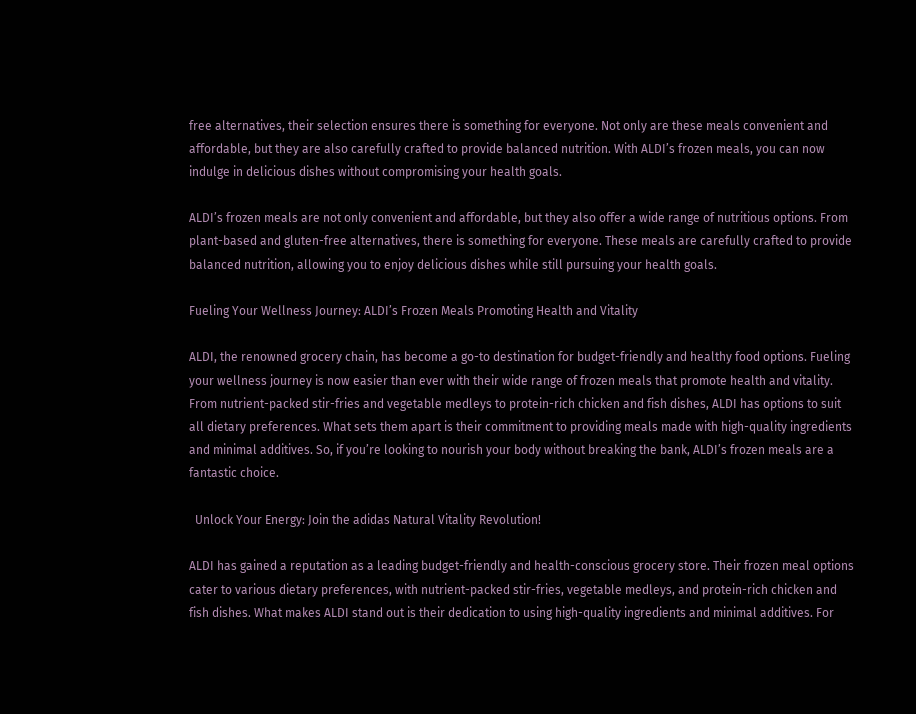free alternatives, their selection ensures there is something for everyone. Not only are these meals convenient and affordable, but they are also carefully crafted to provide balanced nutrition. With ALDI’s frozen meals, you can now indulge in delicious dishes without compromising your health goals.

ALDI’s frozen meals are not only convenient and affordable, but they also offer a wide range of nutritious options. From plant-based and gluten-free alternatives, there is something for everyone. These meals are carefully crafted to provide balanced nutrition, allowing you to enjoy delicious dishes while still pursuing your health goals.

Fueling Your Wellness Journey: ALDI’s Frozen Meals Promoting Health and Vitality

ALDI, the renowned grocery chain, has become a go-to destination for budget-friendly and healthy food options. Fueling your wellness journey is now easier than ever with their wide range of frozen meals that promote health and vitality. From nutrient-packed stir-fries and vegetable medleys to protein-rich chicken and fish dishes, ALDI has options to suit all dietary preferences. What sets them apart is their commitment to providing meals made with high-quality ingredients and minimal additives. So, if you’re looking to nourish your body without breaking the bank, ALDI’s frozen meals are a fantastic choice.

  Unlock Your Energy: Join the adidas Natural Vitality Revolution!

ALDI has gained a reputation as a leading budget-friendly and health-conscious grocery store. Their frozen meal options cater to various dietary preferences, with nutrient-packed stir-fries, vegetable medleys, and protein-rich chicken and fish dishes. What makes ALDI stand out is their dedication to using high-quality ingredients and minimal additives. For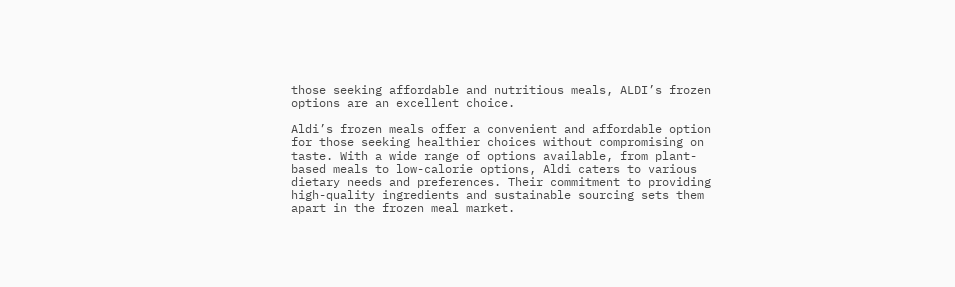those seeking affordable and nutritious meals, ALDI’s frozen options are an excellent choice.

Aldi’s frozen meals offer a convenient and affordable option for those seeking healthier choices without compromising on taste. With a wide range of options available, from plant-based meals to low-calorie options, Aldi caters to various dietary needs and preferences. Their commitment to providing high-quality ingredients and sustainable sourcing sets them apart in the frozen meal market.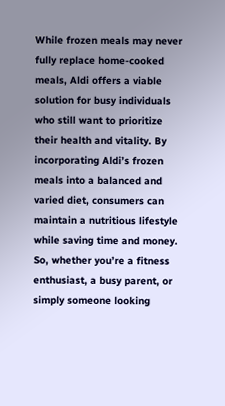While frozen meals may never fully replace home-cooked meals, Aldi offers a viable solution for busy individuals who still want to prioritize their health and vitality. By incorporating Aldi’s frozen meals into a balanced and varied diet, consumers can maintain a nutritious lifestyle while saving time and money. So, whether you’re a fitness enthusiast, a busy parent, or simply someone looking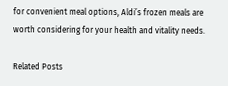for convenient meal options, Aldi’s frozen meals are worth considering for your health and vitality needs.

Related Posts